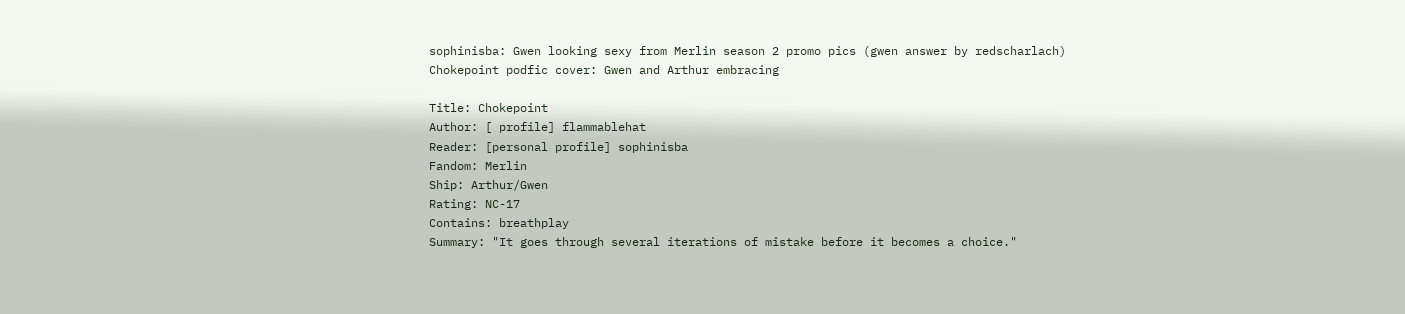sophinisba: Gwen looking sexy from Merlin season 2 promo pics (gwen answer by redscharlach)
Chokepoint podfic cover: Gwen and Arthur embracing

Title: Chokepoint
Author: [ profile] flammablehat
Reader: [personal profile] sophinisba
Fandom: Merlin
Ship: Arthur/Gwen
Rating: NC-17
Contains: breathplay
Summary: "It goes through several iterations of mistake before it becomes a choice."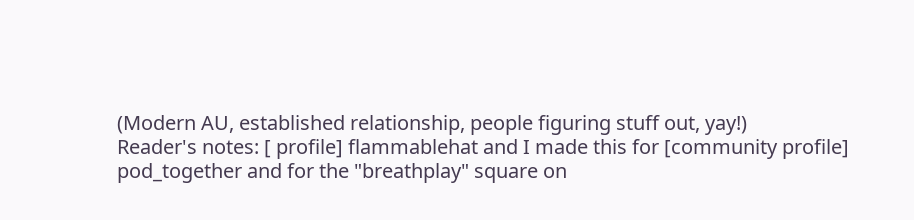(Modern AU, established relationship, people figuring stuff out, yay!)
Reader's notes: [ profile] flammablehat and I made this for [community profile] pod_together and for the "breathplay" square on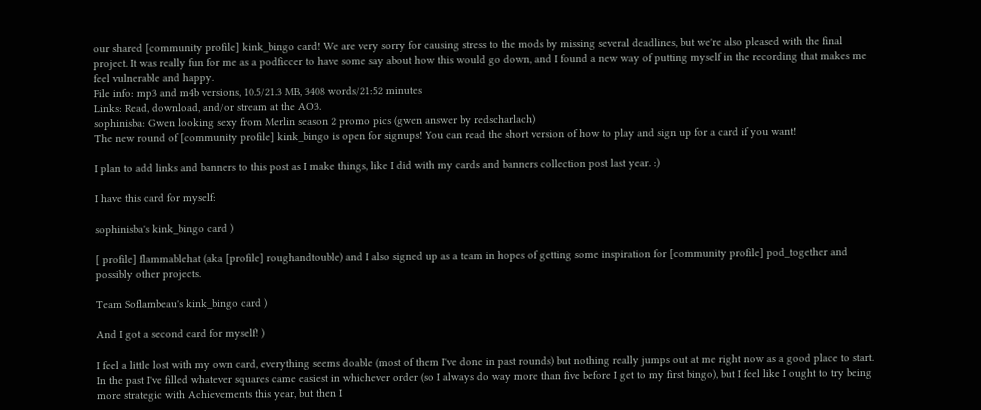our shared [community profile] kink_bingo card! We are very sorry for causing stress to the mods by missing several deadlines, but we're also pleased with the final project. It was really fun for me as a podficcer to have some say about how this would go down, and I found a new way of putting myself in the recording that makes me feel vulnerable and happy.
File info: mp3 and m4b versions, 10.5/21.3 MB, 3408 words/21:52 minutes
Links: Read, download, and/or stream at the AO3.
sophinisba: Gwen looking sexy from Merlin season 2 promo pics (gwen answer by redscharlach)
The new round of [community profile] kink_bingo is open for signups! You can read the short version of how to play and sign up for a card if you want!

I plan to add links and banners to this post as I make things, like I did with my cards and banners collection post last year. :)

I have this card for myself:

sophinisba's kink_bingo card )

[ profile] flammablehat (aka [profile] roughandtouble) and I also signed up as a team in hopes of getting some inspiration for [community profile] pod_together and possibly other projects.

Team Soflambeau's kink_bingo card )

And I got a second card for myself! )

I feel a little lost with my own card, everything seems doable (most of them I've done in past rounds) but nothing really jumps out at me right now as a good place to start. In the past I've filled whatever squares came easiest in whichever order (so I always do way more than five before I get to my first bingo), but I feel like I ought to try being more strategic with Achievements this year, but then I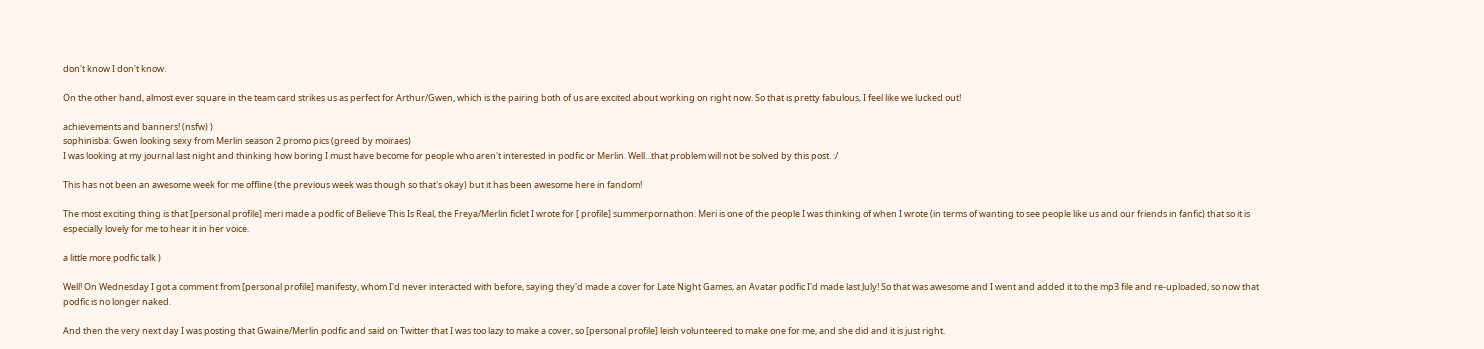don't know I don't know.

On the other hand, almost ever square in the team card strikes us as perfect for Arthur/Gwen, which is the pairing both of us are excited about working on right now. So that is pretty fabulous, I feel like we lucked out!

achievements and banners! (nsfw) )
sophinisba: Gwen looking sexy from Merlin season 2 promo pics (greed by moiraes)
I was looking at my journal last night and thinking how boring I must have become for people who aren't interested in podfic or Merlin. Well...that problem will not be solved by this post. :/

This has not been an awesome week for me offline (the previous week was though so that's okay) but it has been awesome here in fandom!

The most exciting thing is that [personal profile] meri made a podfic of Believe This Is Real, the Freya/Merlin ficlet I wrote for [ profile] summerpornathon. Meri is one of the people I was thinking of when I wrote (in terms of wanting to see people like us and our friends in fanfic) that so it is especially lovely for me to hear it in her voice.

a little more podfic talk )

Well! On Wednesday I got a comment from [personal profile] manifesty, whom I'd never interacted with before, saying they'd made a cover for Late Night Games, an Avatar podfic I'd made last July! So that was awesome and I went and added it to the mp3 file and re-uploaded, so now that podfic is no longer naked.

And then the very next day I was posting that Gwaine/Merlin podfic and said on Twitter that I was too lazy to make a cover, so [personal profile] leish volunteered to make one for me, and she did and it is just right.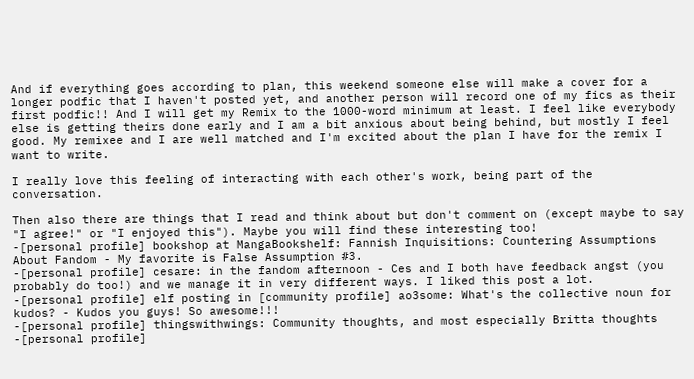And if everything goes according to plan, this weekend someone else will make a cover for a longer podfic that I haven't posted yet, and another person will record one of my fics as their first podfic!! And I will get my Remix to the 1000-word minimum at least. I feel like everybody else is getting theirs done early and I am a bit anxious about being behind, but mostly I feel good. My remixee and I are well matched and I'm excited about the plan I have for the remix I want to write.

I really love this feeling of interacting with each other's work, being part of the conversation.

Then also there are things that I read and think about but don't comment on (except maybe to say "I agree!" or "I enjoyed this"). Maybe you will find these interesting too!
-[personal profile] bookshop at MangaBookshelf: Fannish Inquisitions: Countering Assumptions About Fandom - My favorite is False Assumption #3.
-[personal profile] cesare: in the fandom afternoon - Ces and I both have feedback angst (you probably do too!) and we manage it in very different ways. I liked this post a lot.
-[personal profile] elf posting in [community profile] ao3some: What's the collective noun for kudos? - Kudos you guys! So awesome!!!
-[personal profile] thingswithwings: Community thoughts, and most especially Britta thoughts
-[personal profile]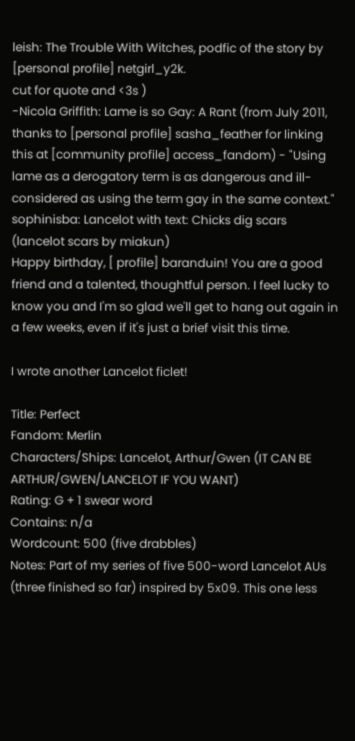leish: The Trouble With Witches, podfic of the story by [personal profile] netgirl_y2k.
cut for quote and <3s )
-Nicola Griffith: Lame is so Gay: A Rant (from July 2011, thanks to [personal profile] sasha_feather for linking this at [community profile] access_fandom) - "Using lame as a derogatory term is as dangerous and ill-considered as using the term gay in the same context."
sophinisba: Lancelot with text: Chicks dig scars (lancelot scars by miakun)
Happy birthday, [ profile] baranduin! You are a good friend and a talented, thoughtful person. I feel lucky to know you and I'm so glad we'll get to hang out again in a few weeks, even if it's just a brief visit this time.

I wrote another Lancelot ficlet!

Title: Perfect
Fandom: Merlin
Characters/Ships: Lancelot, Arthur/Gwen (IT CAN BE ARTHUR/GWEN/LANCELOT IF YOU WANT)
Rating: G + 1 swear word
Contains: n/a
Wordcount: 500 (five drabbles)
Notes: Part of my series of five 500-word Lancelot AUs (three finished so far) inspired by 5x09. This one less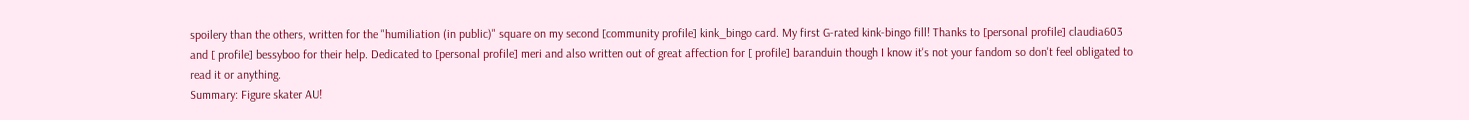spoilery than the others, written for the "humiliation (in public)" square on my second [community profile] kink_bingo card. My first G-rated kink-bingo fill! Thanks to [personal profile] claudia603 and [ profile] bessyboo for their help. Dedicated to [personal profile] meri and also written out of great affection for [ profile] baranduin though I know it's not your fandom so don't feel obligated to read it or anything.
Summary: Figure skater AU!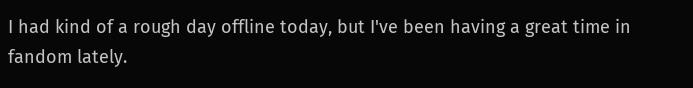I had kind of a rough day offline today, but I've been having a great time in fandom lately.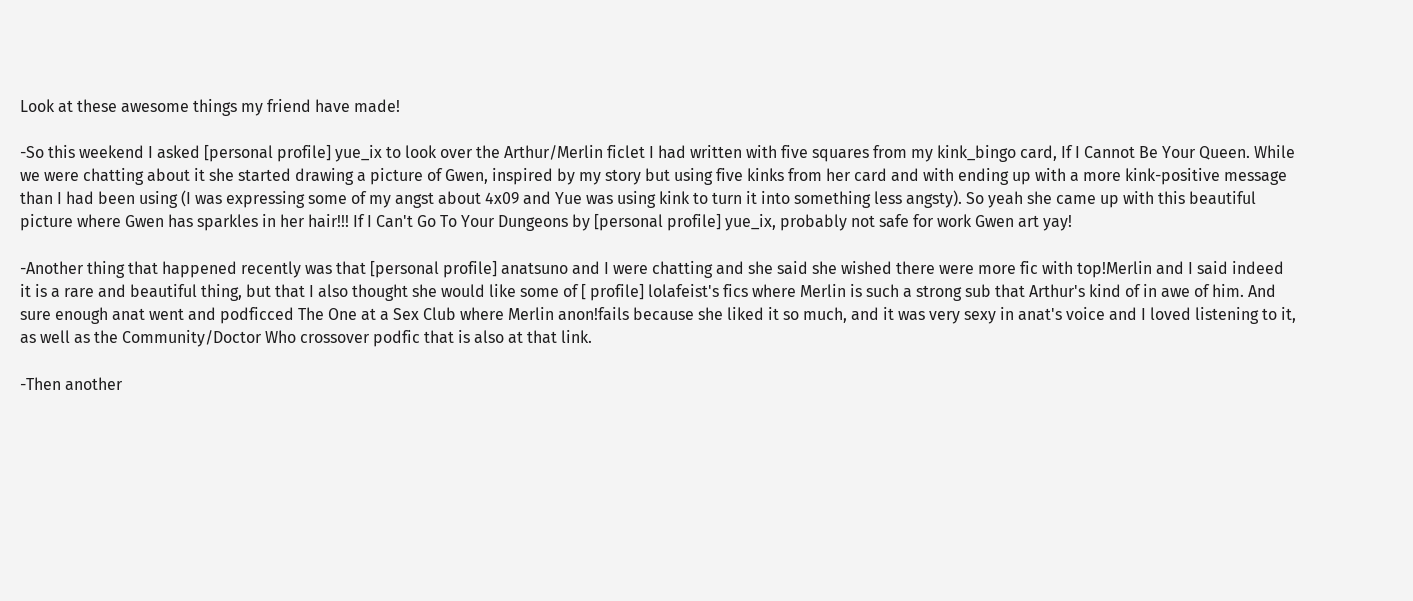Look at these awesome things my friend have made!

-So this weekend I asked [personal profile] yue_ix to look over the Arthur/Merlin ficlet I had written with five squares from my kink_bingo card, If I Cannot Be Your Queen. While we were chatting about it she started drawing a picture of Gwen, inspired by my story but using five kinks from her card and with ending up with a more kink-positive message than I had been using (I was expressing some of my angst about 4x09 and Yue was using kink to turn it into something less angsty). So yeah she came up with this beautiful picture where Gwen has sparkles in her hair!!! If I Can't Go To Your Dungeons by [personal profile] yue_ix, probably not safe for work Gwen art yay!

-Another thing that happened recently was that [personal profile] anatsuno and I were chatting and she said she wished there were more fic with top!Merlin and I said indeed it is a rare and beautiful thing, but that I also thought she would like some of [ profile] lolafeist's fics where Merlin is such a strong sub that Arthur's kind of in awe of him. And sure enough anat went and podficced The One at a Sex Club where Merlin anon!fails because she liked it so much, and it was very sexy in anat's voice and I loved listening to it, as well as the Community/Doctor Who crossover podfic that is also at that link.

-Then another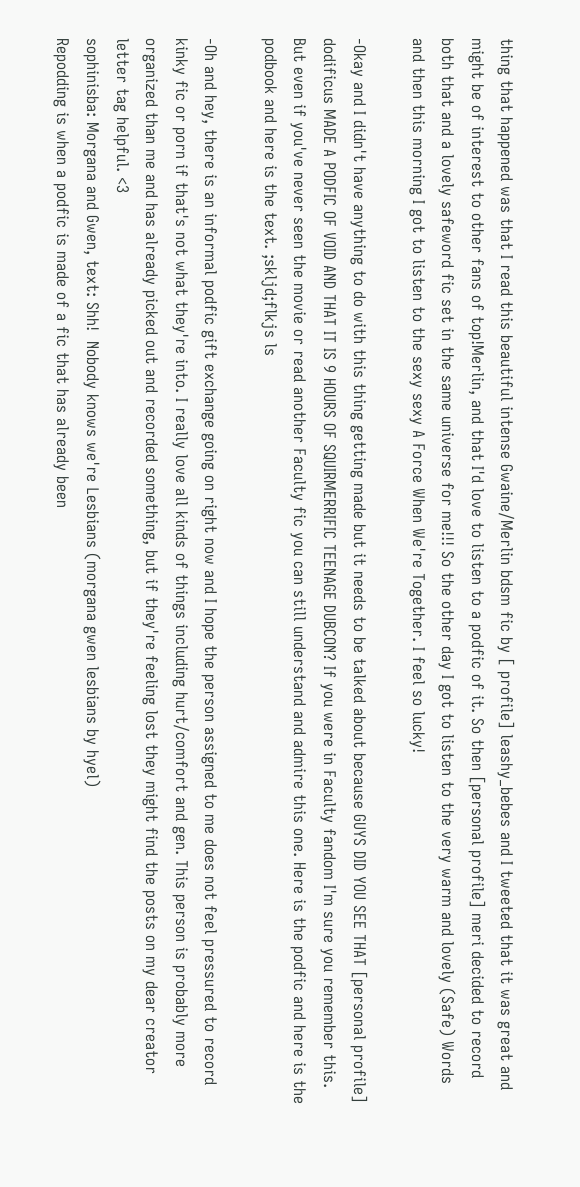thing that happened was that I read this beautiful intense Gwaine/Merlin bdsm fic by [ profile] leashy_bebes and I tweeted that it was great and might be of interest to other fans of top!Merlin, and that I'd love to listen to a podfic of it. So then [personal profile] meri decided to record both that and a lovely safeword fic set in the same universe for me!!! So the other day I got to listen to the very warm and lovely (Safe) Words and then this morning I got to listen to the sexy sexy A Force When We're Together. I feel so lucky!

-Okay and I didn't have anything to do with this thing getting made but it needs to be talked about because GUYS DID YOU SEE THAT [personal profile] dodificus MADE A PODFIC OF VOID AND THAT IT IS 9 HOURS OF SQUIRMERRIFIC TEENAGE DUBCON? If you were in Faculty fandom I'm sure you remember this. But even if you've never seen the movie or read another Faculty fic you can still understand and admire this one. Here is the podfic and here is the podbook and here is the text. ;skljd;flkjs ls

-Oh and hey, there is an informal podfic gift exchange going on right now and I hope the person assigned to me does not feel pressured to record kinky fic or porn if that's not what they're into. I really love all kinds of things including hurt/comfort and gen. This person is probably more organized than me and has already picked out and recorded something, but if they're feeling lost they might find the posts on my dear creator letter tag helpful. <3
sophinisba: Morgana and Gwen, text: Shh!  Nobody knows we're Lesbians (morgana gwen lesbians by hyel)
Repodding is when a podfic is made of a fic that has already been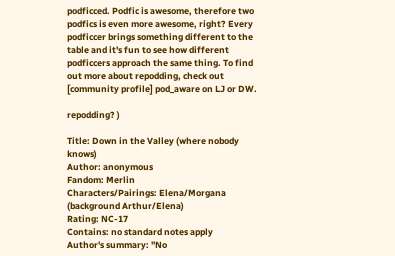podficced. Podfic is awesome, therefore two podfics is even more awesome, right? Every podficcer brings something different to the table and it's fun to see how different podficcers approach the same thing. To find out more about repodding, check out [community profile] pod_aware on LJ or DW.

repodding? )

Title: Down in the Valley (where nobody knows)
Author: anonymous
Fandom: Merlin
Characters/Pairings: Elena/Morgana (background Arthur/Elena)
Rating: NC-17
Contains: no standard notes apply
Author's summary: "No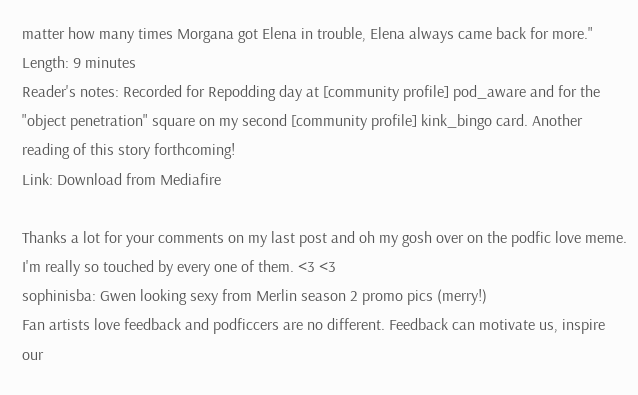matter how many times Morgana got Elena in trouble, Elena always came back for more."
Length: 9 minutes
Reader's notes: Recorded for Repodding day at [community profile] pod_aware and for the "object penetration" square on my second [community profile] kink_bingo card. Another reading of this story forthcoming!
Link: Download from Mediafire

Thanks a lot for your comments on my last post and oh my gosh over on the podfic love meme. I'm really so touched by every one of them. <3 <3
sophinisba: Gwen looking sexy from Merlin season 2 promo pics (merry!)
Fan artists love feedback and podficcers are no different. Feedback can motivate us, inspire our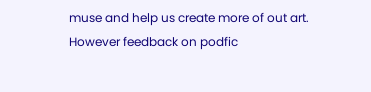muse and help us create more of out art. However feedback on podfic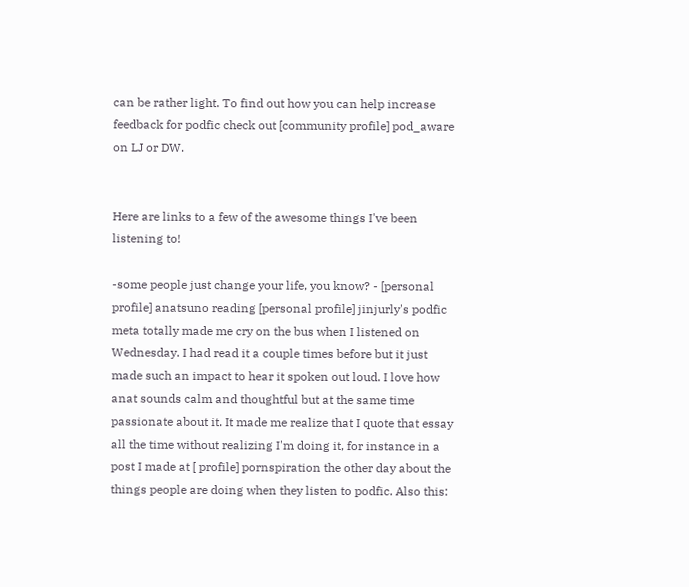can be rather light. To find out how you can help increase feedback for podfic check out [community profile] pod_aware on LJ or DW.


Here are links to a few of the awesome things I've been listening to!

-some people just change your life, you know? - [personal profile] anatsuno reading [personal profile] jinjurly's podfic meta totally made me cry on the bus when I listened on Wednesday. I had read it a couple times before but it just made such an impact to hear it spoken out loud. I love how anat sounds calm and thoughtful but at the same time passionate about it. It made me realize that I quote that essay all the time without realizing I'm doing it, for instance in a post I made at [ profile] pornspiration the other day about the things people are doing when they listen to podfic. Also this: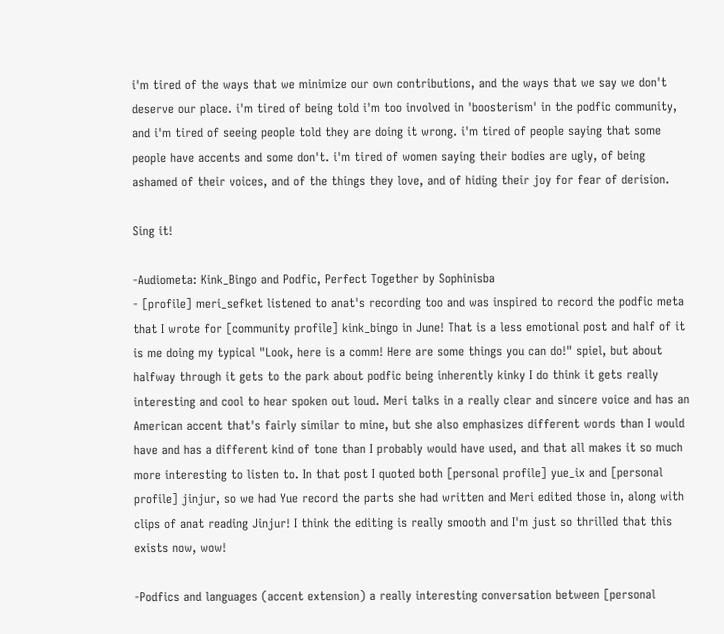i'm tired of the ways that we minimize our own contributions, and the ways that we say we don't deserve our place. i'm tired of being told i'm too involved in 'boosterism' in the podfic community, and i'm tired of seeing people told they are doing it wrong. i'm tired of people saying that some people have accents and some don't. i'm tired of women saying their bodies are ugly, of being ashamed of their voices, and of the things they love, and of hiding their joy for fear of derision.

Sing it!

-Audiometa: Kink_Bingo and Podfic, Perfect Together by Sophinisba
- [profile] meri_sefket listened to anat's recording too and was inspired to record the podfic meta that I wrote for [community profile] kink_bingo in June! That is a less emotional post and half of it is me doing my typical "Look, here is a comm! Here are some things you can do!" spiel, but about halfway through it gets to the park about podfic being inherently kinky I do think it gets really interesting and cool to hear spoken out loud. Meri talks in a really clear and sincere voice and has an American accent that's fairly similar to mine, but she also emphasizes different words than I would have and has a different kind of tone than I probably would have used, and that all makes it so much more interesting to listen to. In that post I quoted both [personal profile] yue_ix and [personal profile] jinjur, so we had Yue record the parts she had written and Meri edited those in, along with clips of anat reading Jinjur! I think the editing is really smooth and I'm just so thrilled that this exists now, wow!

-Podfics and languages (accent extension) a really interesting conversation between [personal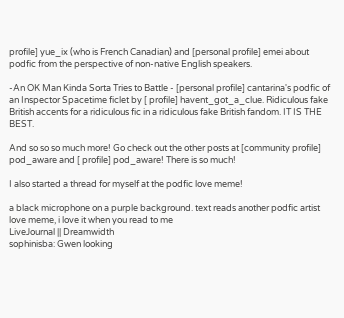profile] yue_ix (who is French Canadian) and [personal profile] emei about podfic from the perspective of non-native English speakers.

-An OK Man Kinda Sorta Tries to Battle - [personal profile] cantarina's podfic of an Inspector Spacetime ficlet by [ profile] havent_got_a_clue. Ridiculous fake British accents for a ridiculous fic in a ridiculous fake British fandom. IT IS THE BEST.

And so so so much more! Go check out the other posts at [community profile] pod_aware and [ profile] pod_aware! There is so much!

I also started a thread for myself at the podfic love meme!

a black microphone on a purple background. text reads another podfic artist love meme, i love it when you read to me
LiveJournal || Dreamwidth
sophinisba: Gwen looking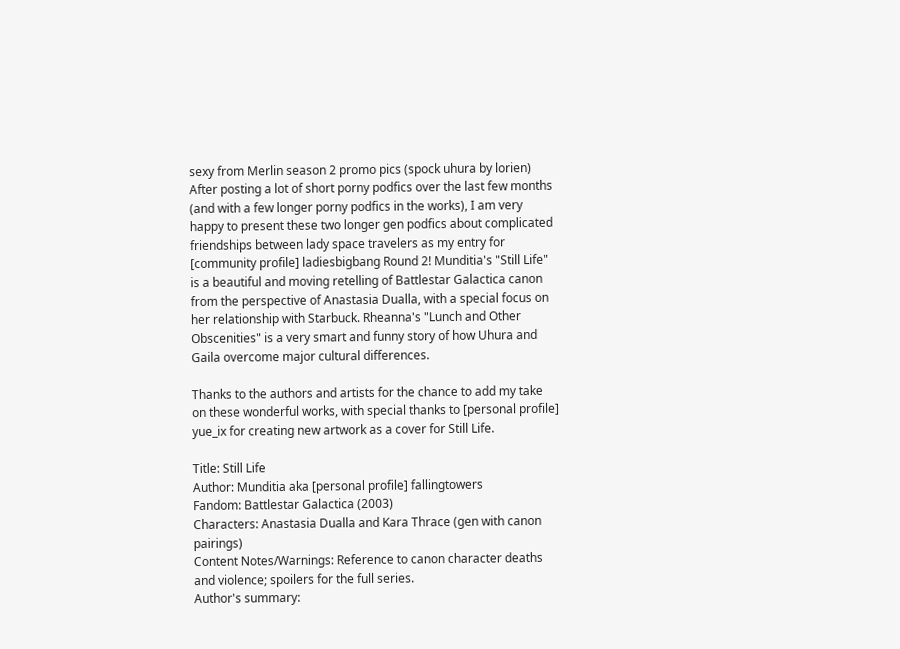sexy from Merlin season 2 promo pics (spock uhura by lorien)
After posting a lot of short porny podfics over the last few months (and with a few longer porny podfics in the works), I am very happy to present these two longer gen podfics about complicated friendships between lady space travelers as my entry for [community profile] ladiesbigbang Round 2! Munditia's "Still Life" is a beautiful and moving retelling of Battlestar Galactica canon from the perspective of Anastasia Dualla, with a special focus on her relationship with Starbuck. Rheanna's "Lunch and Other Obscenities" is a very smart and funny story of how Uhura and Gaila overcome major cultural differences.

Thanks to the authors and artists for the chance to add my take on these wonderful works, with special thanks to [personal profile] yue_ix for creating new artwork as a cover for Still Life.

Title: Still Life
Author: Munditia aka [personal profile] fallingtowers
Fandom: Battlestar Galactica (2003)
Characters: Anastasia Dualla and Kara Thrace (gen with canon pairings)
Content Notes/Warnings: Reference to canon character deaths and violence; spoilers for the full series.
Author's summary: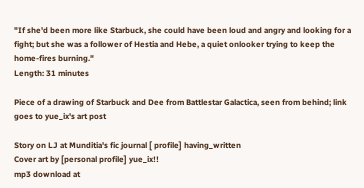"If she'd been more like Starbuck, she could have been loud and angry and looking for a fight; but she was a follower of Hestia and Hebe, a quiet onlooker trying to keep the home-fires burning."
Length: 31 minutes

Piece of a drawing of Starbuck and Dee from Battlestar Galactica, seen from behind; link goes to yue_ix's art post

Story on LJ at Munditia's fic journal [ profile] having_written
Cover art by [personal profile] yue_ix!!
mp3 download at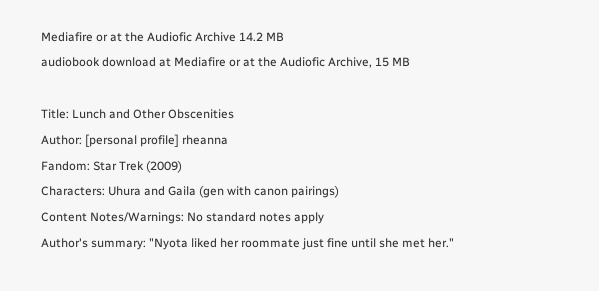Mediafire or at the Audiofic Archive 14.2 MB
audiobook download at Mediafire or at the Audiofic Archive, 15 MB

Title: Lunch and Other Obscenities
Author: [personal profile] rheanna
Fandom: Star Trek (2009)
Characters: Uhura and Gaila (gen with canon pairings)
Content Notes/Warnings: No standard notes apply
Author's summary: "Nyota liked her roommate just fine until she met her."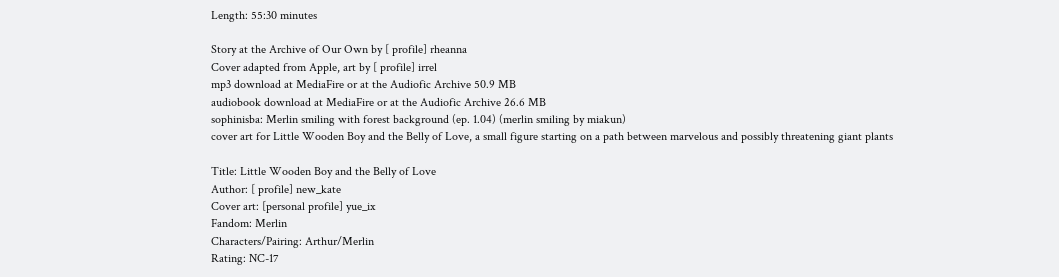Length: 55:30 minutes

Story at the Archive of Our Own by [ profile] rheanna
Cover adapted from Apple, art by [ profile] irrel
mp3 download at MediaFire or at the Audiofic Archive 50.9 MB
audiobook download at MediaFire or at the Audiofic Archive 26.6 MB
sophinisba: Merlin smiling with forest background (ep. 1.04) (merlin smiling by miakun)
cover art for Little Wooden Boy and the Belly of Love, a small figure starting on a path between marvelous and possibly threatening giant plants

Title: Little Wooden Boy and the Belly of Love
Author: [ profile] new_kate
Cover art: [personal profile] yue_ix
Fandom: Merlin
Characters/Pairing: Arthur/Merlin
Rating: NC-17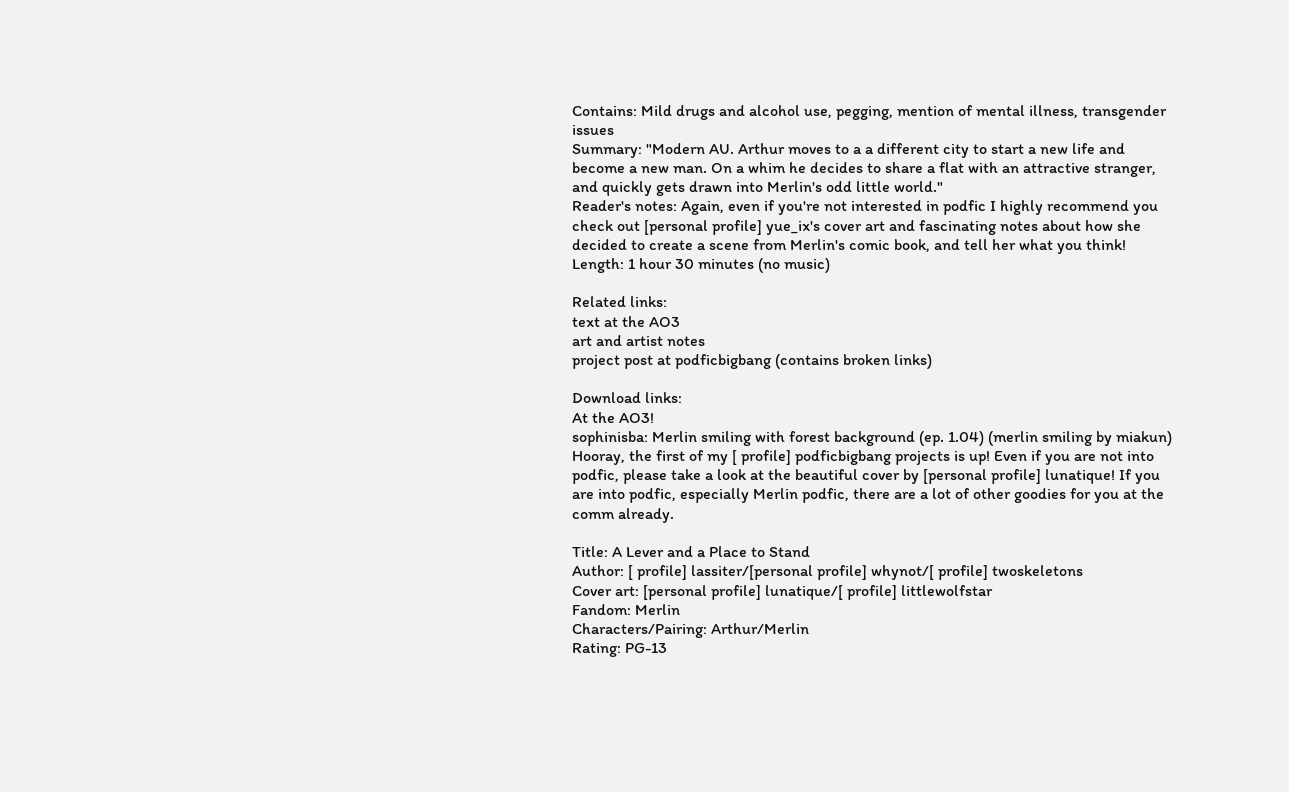Contains: Mild drugs and alcohol use, pegging, mention of mental illness, transgender issues
Summary: "Modern AU. Arthur moves to a a different city to start a new life and become a new man. On a whim he decides to share a flat with an attractive stranger, and quickly gets drawn into Merlin's odd little world."
Reader's notes: Again, even if you're not interested in podfic I highly recommend you check out [personal profile] yue_ix's cover art and fascinating notes about how she decided to create a scene from Merlin's comic book, and tell her what you think!
Length: 1 hour 30 minutes (no music)

Related links:
text at the AO3
art and artist notes
project post at podficbigbang (contains broken links)

Download links:
At the AO3!
sophinisba: Merlin smiling with forest background (ep. 1.04) (merlin smiling by miakun)
Hooray, the first of my [ profile] podficbigbang projects is up! Even if you are not into podfic, please take a look at the beautiful cover by [personal profile] lunatique! If you are into podfic, especially Merlin podfic, there are a lot of other goodies for you at the comm already.

Title: A Lever and a Place to Stand
Author: [ profile] lassiter/[personal profile] whynot/[ profile] twoskeletons
Cover art: [personal profile] lunatique/[ profile] littlewolfstar
Fandom: Merlin
Characters/Pairing: Arthur/Merlin
Rating: PG-13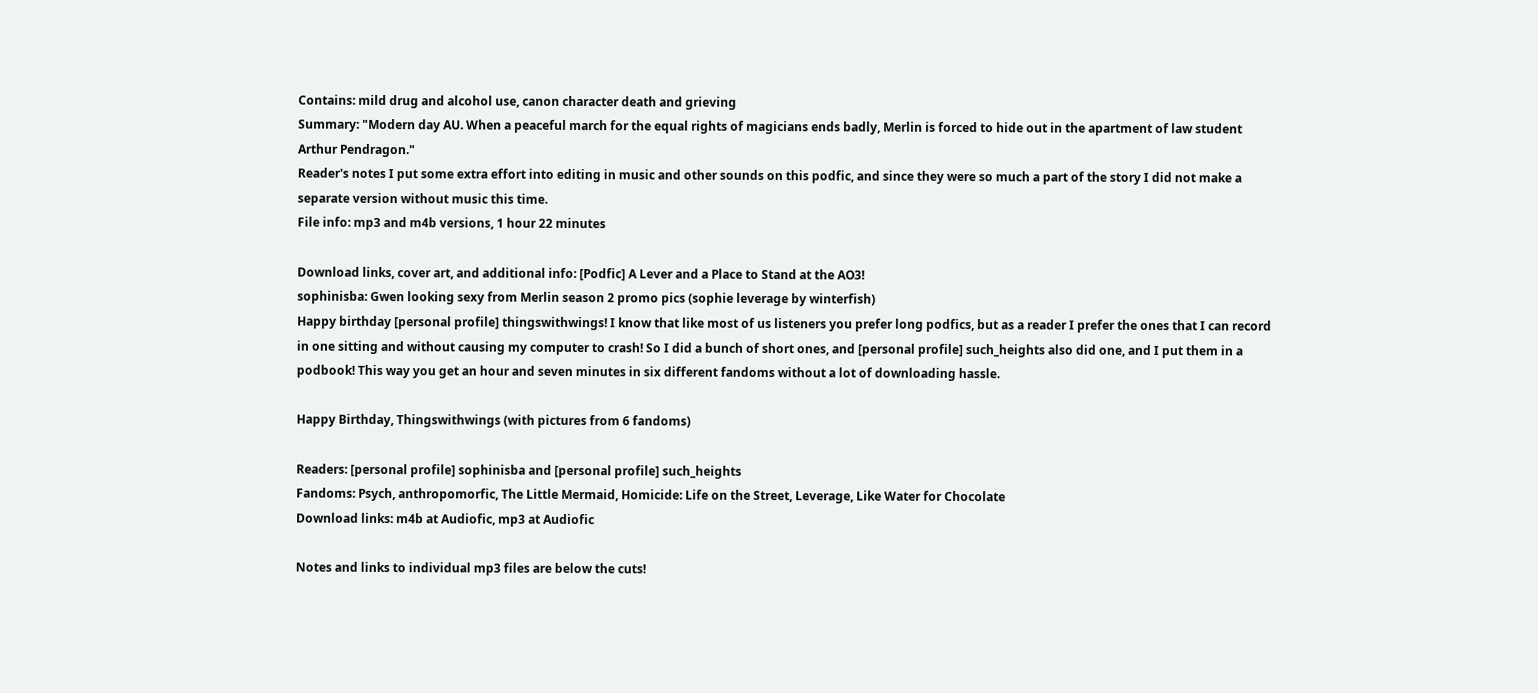Contains: mild drug and alcohol use, canon character death and grieving
Summary: "Modern day AU. When a peaceful march for the equal rights of magicians ends badly, Merlin is forced to hide out in the apartment of law student Arthur Pendragon."
Reader's notes I put some extra effort into editing in music and other sounds on this podfic, and since they were so much a part of the story I did not make a separate version without music this time.
File info: mp3 and m4b versions, 1 hour 22 minutes

Download links, cover art, and additional info: [Podfic] A Lever and a Place to Stand at the AO3!
sophinisba: Gwen looking sexy from Merlin season 2 promo pics (sophie leverage by winterfish)
Happy birthday [personal profile] thingswithwings! I know that like most of us listeners you prefer long podfics, but as a reader I prefer the ones that I can record in one sitting and without causing my computer to crash! So I did a bunch of short ones, and [personal profile] such_heights also did one, and I put them in a podbook! This way you get an hour and seven minutes in six different fandoms without a lot of downloading hassle.

Happy Birthday, Thingswithwings (with pictures from 6 fandoms)

Readers: [personal profile] sophinisba and [personal profile] such_heights
Fandoms: Psych, anthropomorfic, The Little Mermaid, Homicide: Life on the Street, Leverage, Like Water for Chocolate
Download links: m4b at Audiofic, mp3 at Audiofic

Notes and links to individual mp3 files are below the cuts!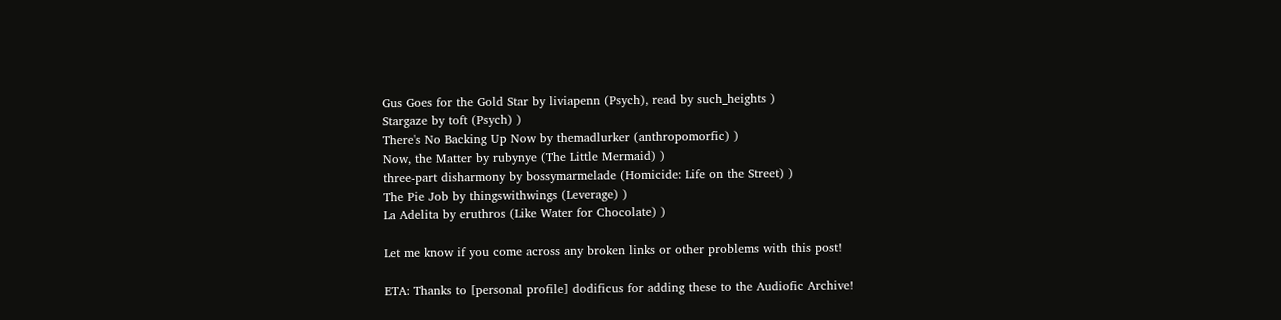Gus Goes for the Gold Star by liviapenn (Psych), read by such_heights )
Stargaze by toft (Psych) )
There's No Backing Up Now by themadlurker (anthropomorfic) )
Now, the Matter by rubynye (The Little Mermaid) )
three-part disharmony by bossymarmelade (Homicide: Life on the Street) )
The Pie Job by thingswithwings (Leverage) )
La Adelita by eruthros (Like Water for Chocolate) )

Let me know if you come across any broken links or other problems with this post!

ETA: Thanks to [personal profile] dodificus for adding these to the Audiofic Archive!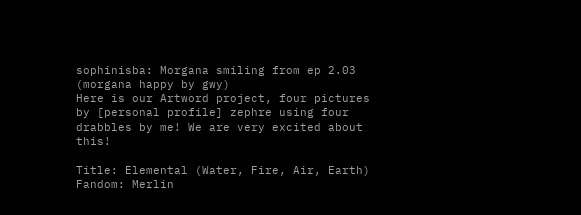sophinisba: Morgana smiling from ep 2.03 (morgana happy by gwy)
Here is our Artword project, four pictures by [personal profile] zephre using four drabbles by me! We are very excited about this!

Title: Elemental (Water, Fire, Air, Earth)
Fandom: Merlin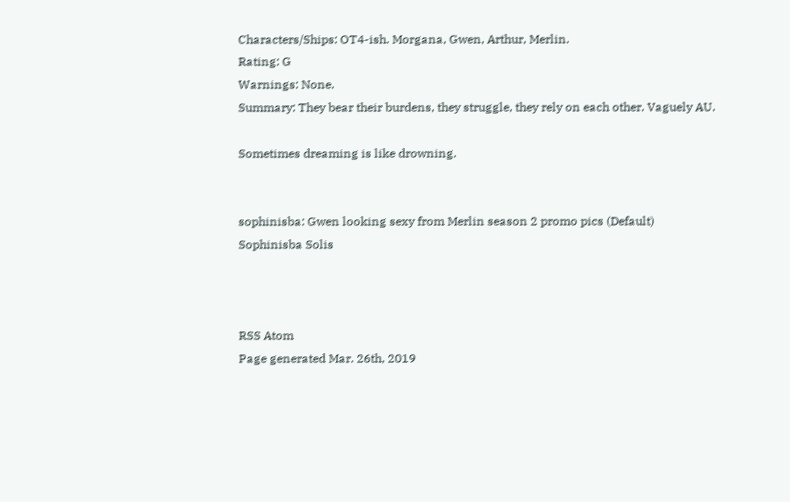Characters/Ships: OT4-ish. Morgana, Gwen, Arthur, Merlin.
Rating: G
Warnings: None.
Summary: They bear their burdens, they struggle, they rely on each other. Vaguely AU.

Sometimes dreaming is like drowning.


sophinisba: Gwen looking sexy from Merlin season 2 promo pics (Default)
Sophinisba Solis



RSS Atom
Page generated Mar. 26th, 2019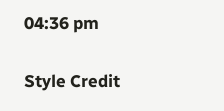04:36 pm

Style Credit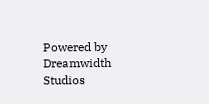Powered by Dreamwidth Studios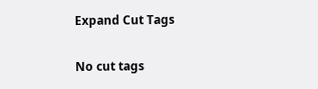Expand Cut Tags

No cut tags